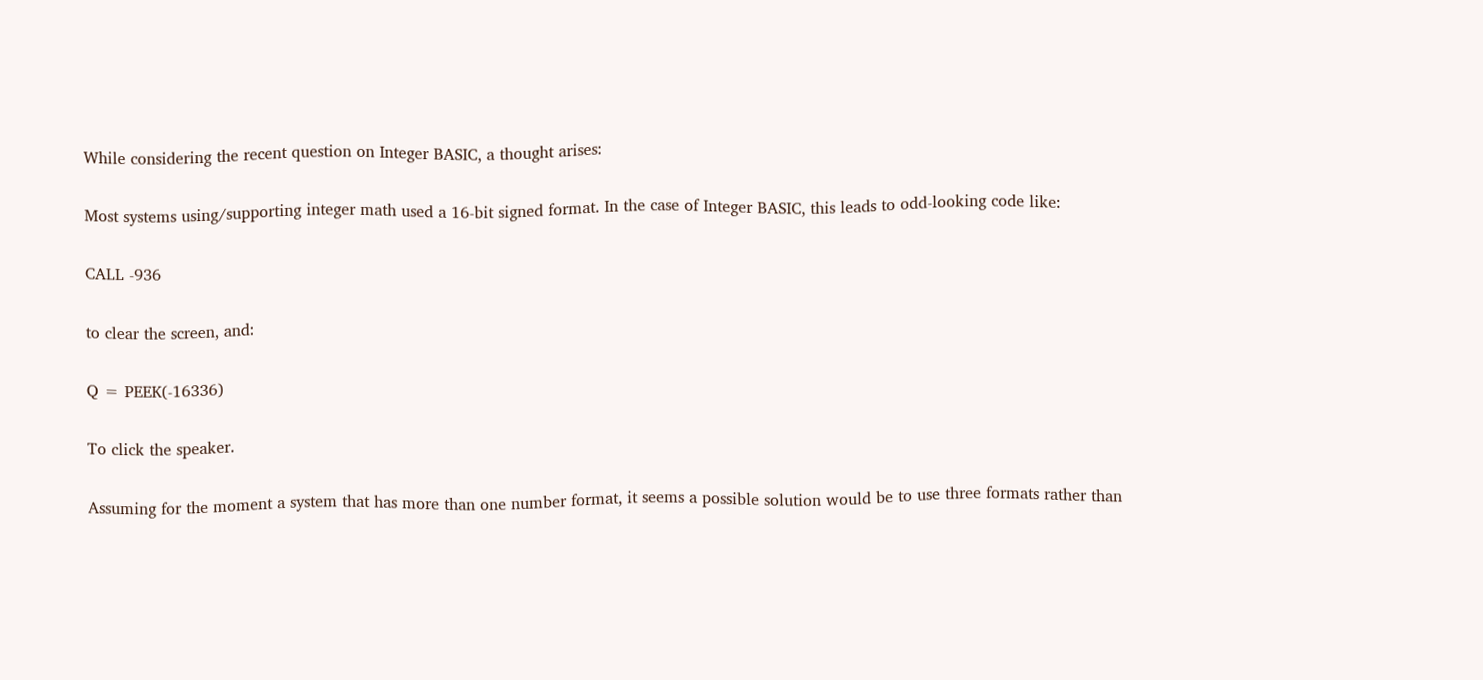While considering the recent question on Integer BASIC, a thought arises:

Most systems using/supporting integer math used a 16-bit signed format. In the case of Integer BASIC, this leads to odd-looking code like:

CALL -936

to clear the screen, and:

Q = PEEK(-16336)

To click the speaker.

Assuming for the moment a system that has more than one number format, it seems a possible solution would be to use three formats rather than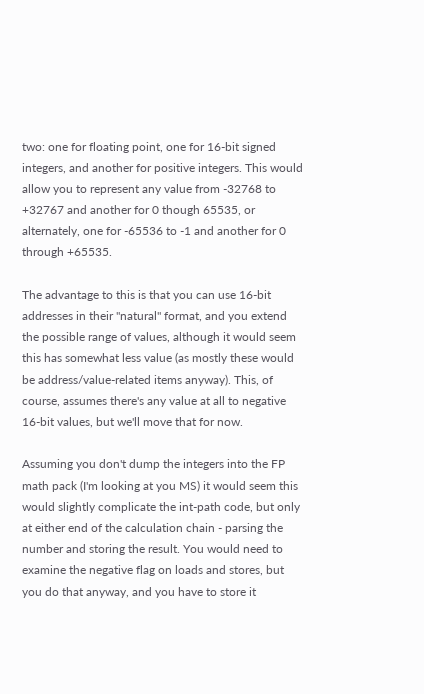two: one for floating point, one for 16-bit signed integers, and another for positive integers. This would allow you to represent any value from -32768 to +32767 and another for 0 though 65535, or alternately, one for -65536 to -1 and another for 0 through +65535.

The advantage to this is that you can use 16-bit addresses in their "natural" format, and you extend the possible range of values, although it would seem this has somewhat less value (as mostly these would be address/value-related items anyway). This, of course, assumes there's any value at all to negative 16-bit values, but we'll move that for now.

Assuming you don't dump the integers into the FP math pack (I'm looking at you MS) it would seem this would slightly complicate the int-path code, but only at either end of the calculation chain - parsing the number and storing the result. You would need to examine the negative flag on loads and stores, but you do that anyway, and you have to store it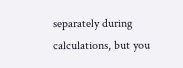separately during calculations, but you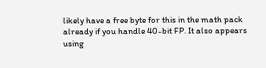likely have a free byte for this in the math pack already if you handle 40-bit FP. It also appears using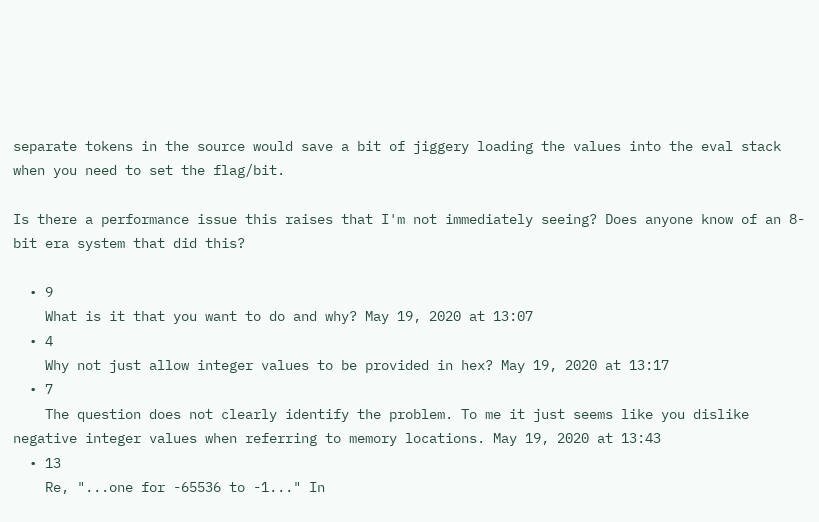separate tokens in the source would save a bit of jiggery loading the values into the eval stack when you need to set the flag/bit.

Is there a performance issue this raises that I'm not immediately seeing? Does anyone know of an 8-bit era system that did this?

  • 9
    What is it that you want to do and why? May 19, 2020 at 13:07
  • 4
    Why not just allow integer values to be provided in hex? May 19, 2020 at 13:17
  • 7
    The question does not clearly identify the problem. To me it just seems like you dislike negative integer values when referring to memory locations. May 19, 2020 at 13:43
  • 13
    Re, "...one for -65536 to -1..." In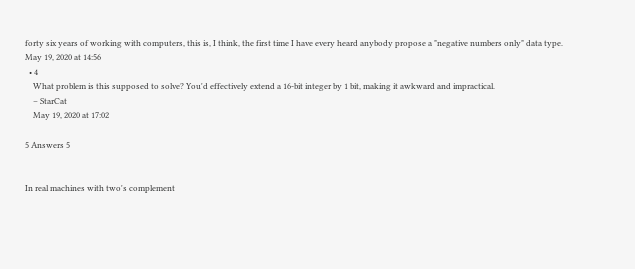forty six years of working with computers, this is, I think, the first time I have every heard anybody propose a "negative numbers only" data type. May 19, 2020 at 14:56
  • 4
    What problem is this supposed to solve? You'd effectively extend a 16-bit integer by 1 bit, making it awkward and impractical.
    – StarCat
    May 19, 2020 at 17:02

5 Answers 5


In real machines with two's complement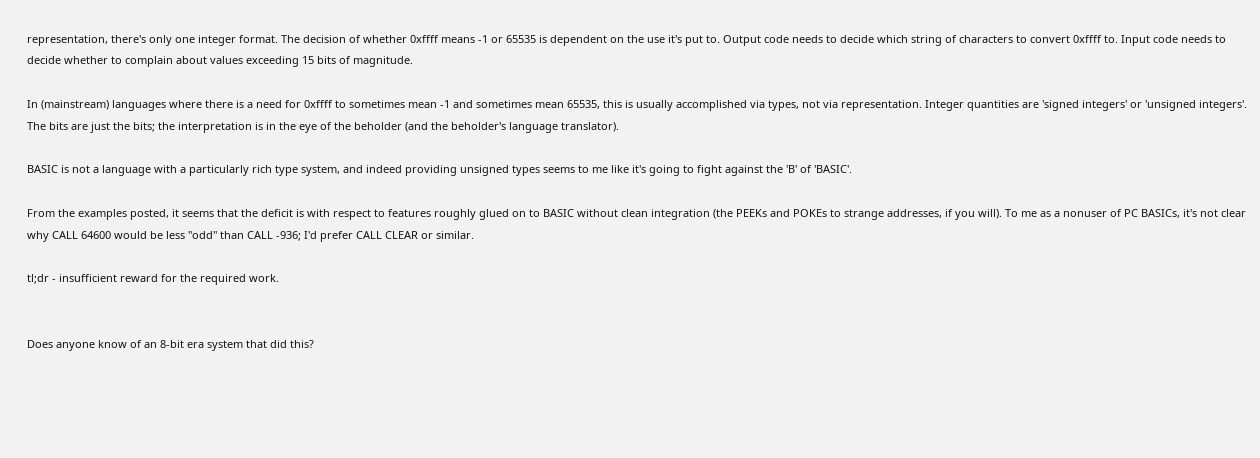representation, there's only one integer format. The decision of whether 0xffff means -1 or 65535 is dependent on the use it's put to. Output code needs to decide which string of characters to convert 0xffff to. Input code needs to decide whether to complain about values exceeding 15 bits of magnitude.

In (mainstream) languages where there is a need for 0xffff to sometimes mean -1 and sometimes mean 65535, this is usually accomplished via types, not via representation. Integer quantities are 'signed integers' or 'unsigned integers'. The bits are just the bits; the interpretation is in the eye of the beholder (and the beholder's language translator).

BASIC is not a language with a particularly rich type system, and indeed providing unsigned types seems to me like it's going to fight against the 'B' of 'BASIC'.

From the examples posted, it seems that the deficit is with respect to features roughly glued on to BASIC without clean integration (the PEEKs and POKEs to strange addresses, if you will). To me as a nonuser of PC BASICs, it's not clear why CALL 64600 would be less "odd" than CALL -936; I'd prefer CALL CLEAR or similar.

tl;dr - insufficient reward for the required work.


Does anyone know of an 8-bit era system that did this?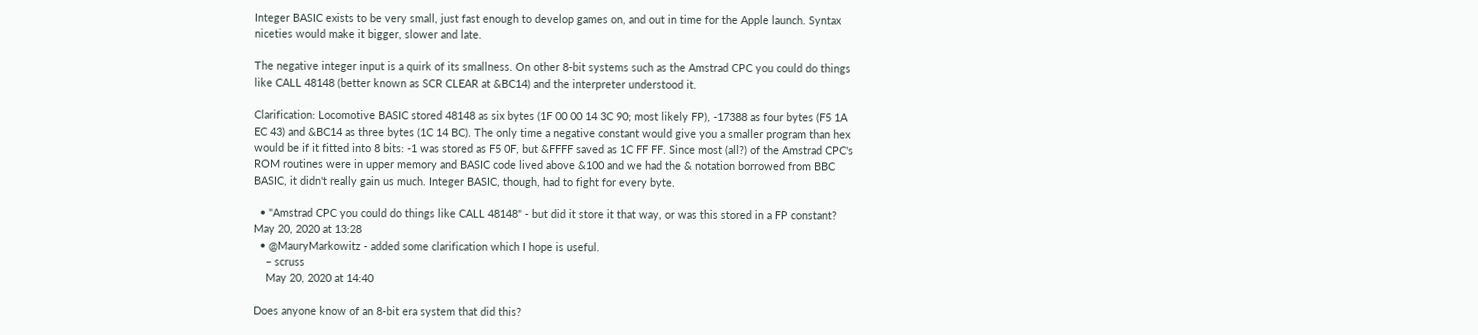Integer BASIC exists to be very small, just fast enough to develop games on, and out in time for the Apple launch. Syntax niceties would make it bigger, slower and late.

The negative integer input is a quirk of its smallness. On other 8-bit systems such as the Amstrad CPC you could do things like CALL 48148 (better known as SCR CLEAR at &BC14) and the interpreter understood it.

Clarification: Locomotive BASIC stored 48148 as six bytes (1F 00 00 14 3C 90; most likely FP), -17388 as four bytes (F5 1A EC 43) and &BC14 as three bytes (1C 14 BC). The only time a negative constant would give you a smaller program than hex would be if it fitted into 8 bits: -1 was stored as F5 0F, but &FFFF saved as 1C FF FF. Since most (all?) of the Amstrad CPC's ROM routines were in upper memory and BASIC code lived above &100 and we had the & notation borrowed from BBC BASIC, it didn't really gain us much. Integer BASIC, though, had to fight for every byte.

  • "Amstrad CPC you could do things like CALL 48148" - but did it store it that way, or was this stored in a FP constant? May 20, 2020 at 13:28
  • @MauryMarkowitz - added some clarification which I hope is useful.
    – scruss
    May 20, 2020 at 14:40

Does anyone know of an 8-bit era system that did this?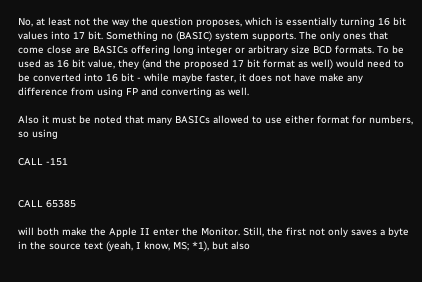No, at least not the way the question proposes, which is essentially turning 16 bit values into 17 bit. Something no (BASIC) system supports. The only ones that come close are BASICs offering long integer or arbitrary size BCD formats. To be used as 16 bit value, they (and the proposed 17 bit format as well) would need to be converted into 16 bit - while maybe faster, it does not have make any difference from using FP and converting as well.

Also it must be noted that many BASICs allowed to use either format for numbers, so using

CALL -151


CALL 65385

will both make the Apple II enter the Monitor. Still, the first not only saves a byte in the source text (yeah, I know, MS; *1), but also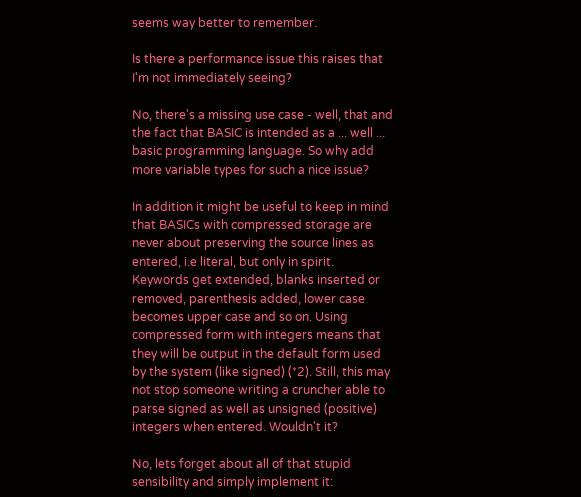seems way better to remember.

Is there a performance issue this raises that I'm not immediately seeing?

No, there's a missing use case - well, that and the fact that BASIC is intended as a ... well ... basic programming language. So why add more variable types for such a nice issue?

In addition it might be useful to keep in mind that BASICs with compressed storage are never about preserving the source lines as entered, i.e literal, but only in spirit. Keywords get extended, blanks inserted or removed, parenthesis added, lower case becomes upper case and so on. Using compressed form with integers means that they will be output in the default form used by the system (like signed) (*2). Still, this may not stop someone writing a cruncher able to parse signed as well as unsigned (positive) integers when entered. Wouldn't it?

No, lets forget about all of that stupid sensibility and simply implement it: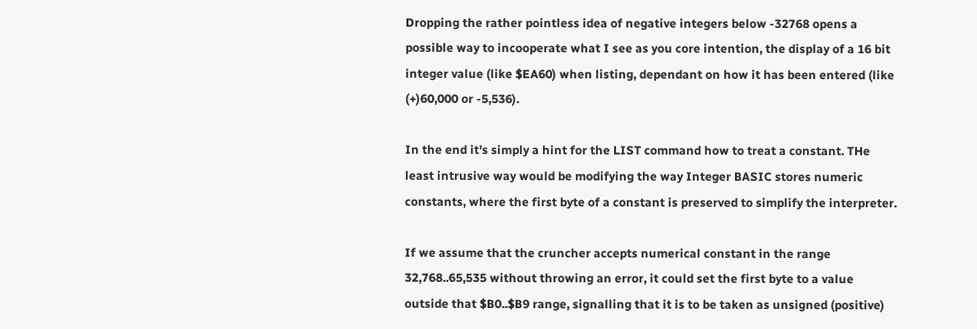Dropping the rather pointless idea of negative integers below -32768 opens a possible way to incooperate what I see as you core intention, the display of a 16 bit integer value (like $EA60) when listing, dependant on how it has been entered (like (+)60,000 or -5,536).

In the end it's simply a hint for the LIST command how to treat a constant. THe least intrusive way would be modifying the way Integer BASIC stores numeric constants, where the first byte of a constant is preserved to simplify the interpreter.

If we assume that the cruncher accepts numerical constant in the range 32,768..65,535 without throwing an error, it could set the first byte to a value outside that $B0..$B9 range, signalling that it is to be taken as unsigned (positive)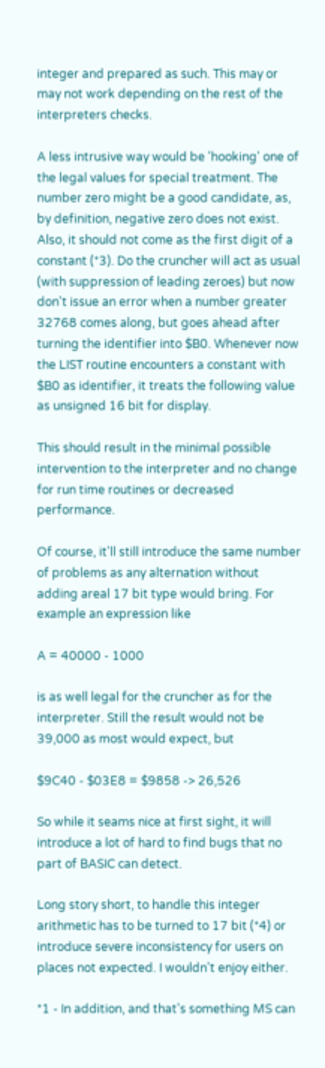integer and prepared as such. This may or may not work depending on the rest of the interpreters checks.

A less intrusive way would be 'hooking' one of the legal values for special treatment. The number zero might be a good candidate, as, by definition, negative zero does not exist. Also, it should not come as the first digit of a constant (*3). Do the cruncher will act as usual (with suppression of leading zeroes) but now don't issue an error when a number greater 32768 comes along, but goes ahead after turning the identifier into $B0. Whenever now the LIST routine encounters a constant with $B0 as identifier, it treats the following value as unsigned 16 bit for display.

This should result in the minimal possible intervention to the interpreter and no change for run time routines or decreased performance.

Of course, it'll still introduce the same number of problems as any alternation without adding areal 17 bit type would bring. For example an expression like

A = 40000 - 1000

is as well legal for the cruncher as for the interpreter. Still the result would not be 39,000 as most would expect, but

$9C40 - $03E8 = $9858 -> 26,526

So while it seams nice at first sight, it will introduce a lot of hard to find bugs that no part of BASIC can detect.

Long story short, to handle this integer arithmetic has to be turned to 17 bit (*4) or introduce severe inconsistency for users on places not expected. I wouldn't enjoy either.

*1 - In addition, and that's something MS can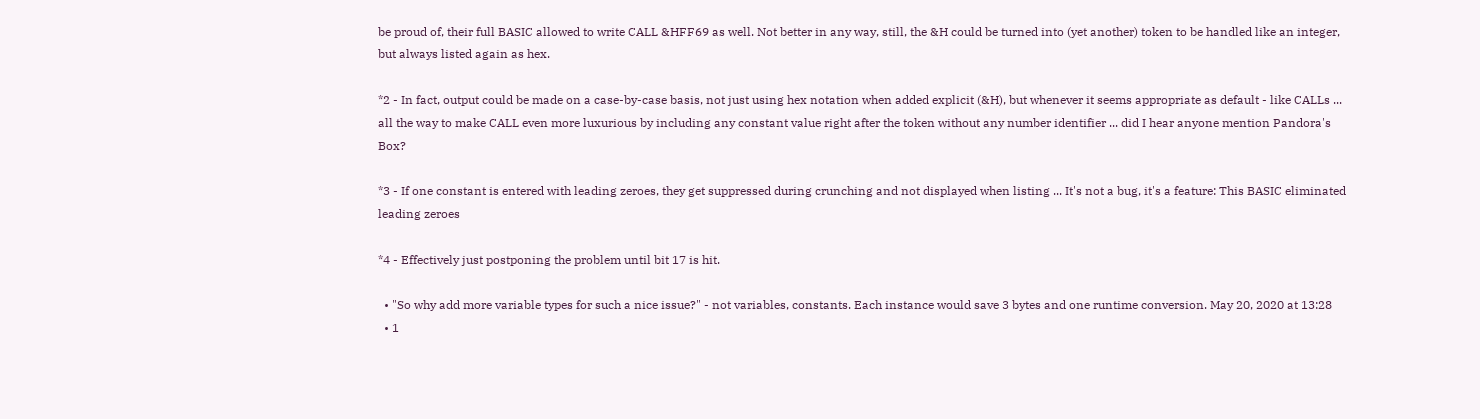be proud of, their full BASIC allowed to write CALL &HFF69 as well. Not better in any way, still, the &H could be turned into (yet another) token to be handled like an integer, but always listed again as hex.

*2 - In fact, output could be made on a case-by-case basis, not just using hex notation when added explicit (&H), but whenever it seems appropriate as default - like CALLs ... all the way to make CALL even more luxurious by including any constant value right after the token without any number identifier ... did I hear anyone mention Pandora's Box?

*3 - If one constant is entered with leading zeroes, they get suppressed during crunching and not displayed when listing ... It's not a bug, it's a feature: This BASIC eliminated leading zeroes

*4 - Effectively just postponing the problem until bit 17 is hit.

  • "So why add more variable types for such a nice issue?" - not variables, constants. Each instance would save 3 bytes and one runtime conversion. May 20, 2020 at 13:28
  • 1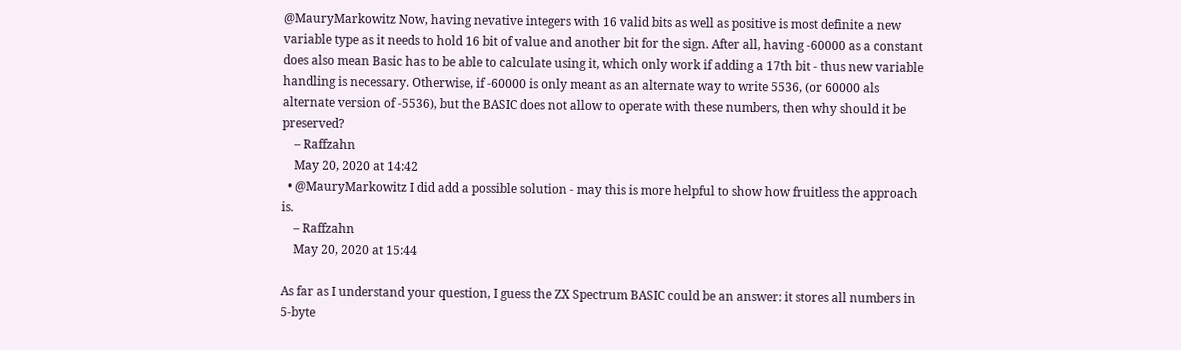@MauryMarkowitz Now, having nevative integers with 16 valid bits as well as positive is most definite a new variable type as it needs to hold 16 bit of value and another bit for the sign. After all, having -60000 as a constant does also mean Basic has to be able to calculate using it, which only work if adding a 17th bit - thus new variable handling is necessary. Otherwise, if -60000 is only meant as an alternate way to write 5536, (or 60000 als alternate version of -5536), but the BASIC does not allow to operate with these numbers, then why should it be preserved?
    – Raffzahn
    May 20, 2020 at 14:42
  • @MauryMarkowitz I did add a possible solution - may this is more helpful to show how fruitless the approach is.
    – Raffzahn
    May 20, 2020 at 15:44

As far as I understand your question, I guess the ZX Spectrum BASIC could be an answer: it stores all numbers in 5-byte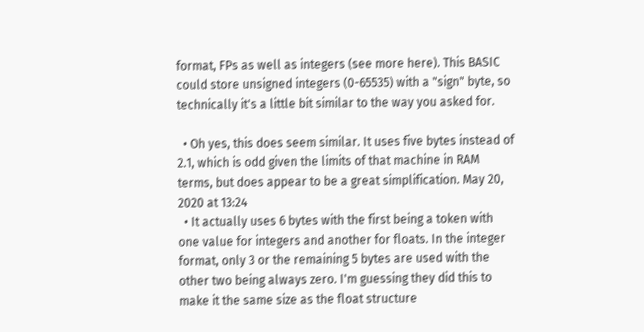format, FPs as well as integers (see more here). This BASIC could store unsigned integers (0-65535) with a "sign" byte, so technically it's a little bit similar to the way you asked for.

  • Oh yes, this does seem similar. It uses five bytes instead of 2.1, which is odd given the limits of that machine in RAM terms, but does appear to be a great simplification. May 20, 2020 at 13:24
  • It actually uses 6 bytes with the first being a token with one value for integers and another for floats. In the integer format, only 3 or the remaining 5 bytes are used with the other two being always zero. I'm guessing they did this to make it the same size as the float structure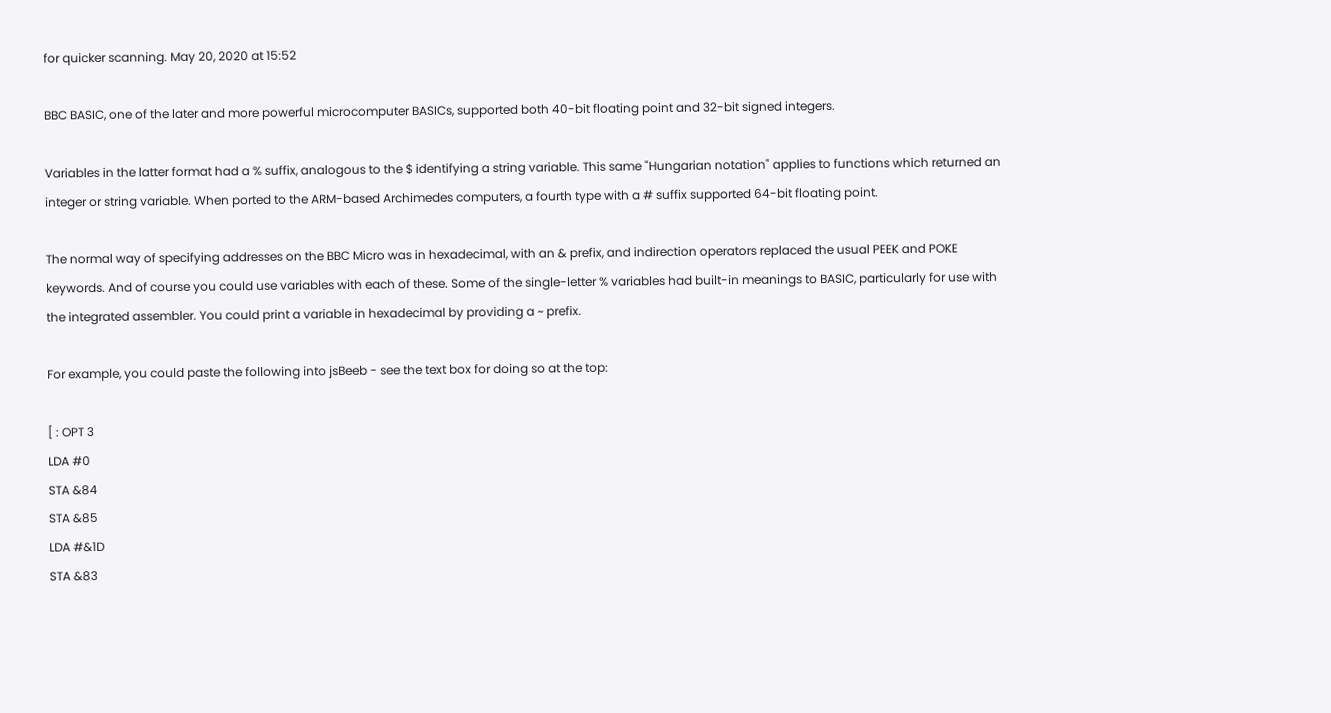for quicker scanning. May 20, 2020 at 15:52

BBC BASIC, one of the later and more powerful microcomputer BASICs, supported both 40-bit floating point and 32-bit signed integers.

Variables in the latter format had a % suffix, analogous to the $ identifying a string variable. This same "Hungarian notation" applies to functions which returned an integer or string variable. When ported to the ARM-based Archimedes computers, a fourth type with a # suffix supported 64-bit floating point.

The normal way of specifying addresses on the BBC Micro was in hexadecimal, with an & prefix, and indirection operators replaced the usual PEEK and POKE keywords. And of course you could use variables with each of these. Some of the single-letter % variables had built-in meanings to BASIC, particularly for use with the integrated assembler. You could print a variable in hexadecimal by providing a ~ prefix.

For example, you could paste the following into jsBeeb - see the text box for doing so at the top:

[ : OPT 3
LDA #0
STA &84
STA &85
LDA #&1D
STA &83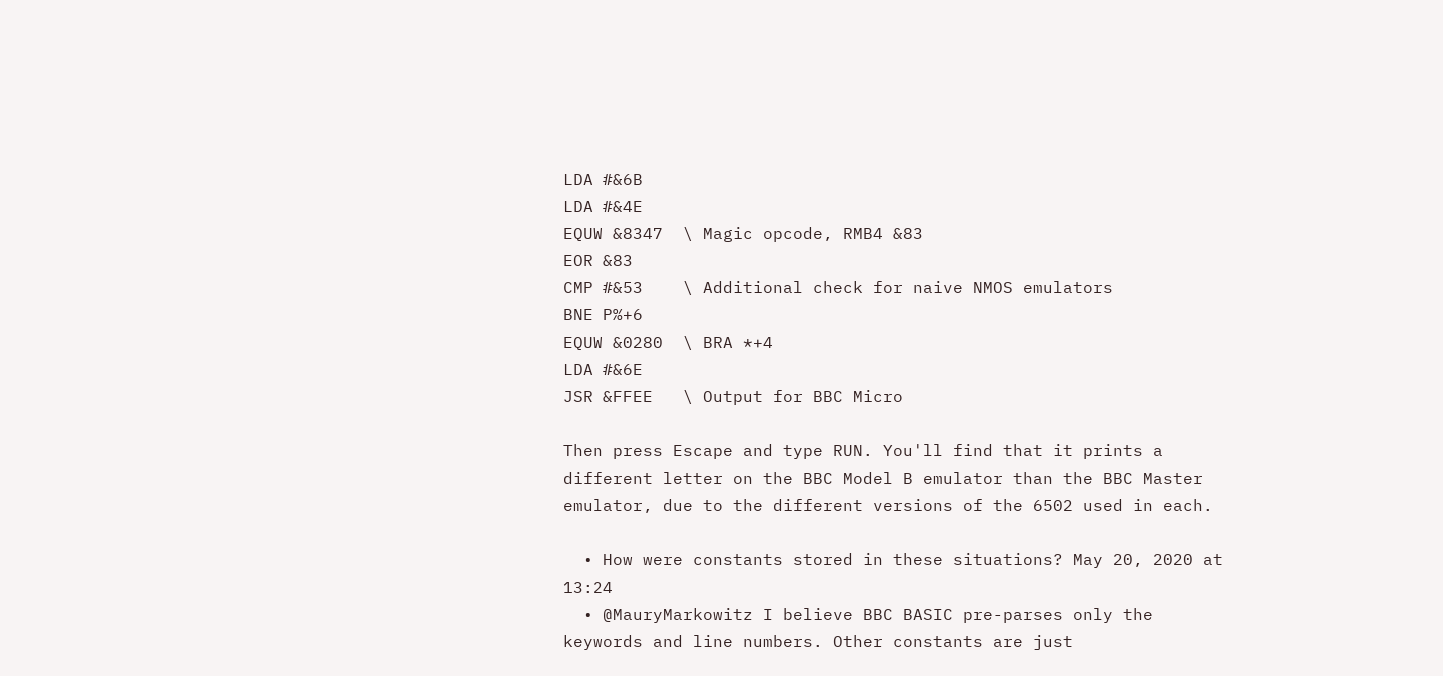LDA #&6B
LDA #&4E
EQUW &8347  \ Magic opcode, RMB4 &83
EOR &83
CMP #&53    \ Additional check for naive NMOS emulators
BNE P%+6
EQUW &0280  \ BRA *+4
LDA #&6E
JSR &FFEE   \ Output for BBC Micro

Then press Escape and type RUN. You'll find that it prints a different letter on the BBC Model B emulator than the BBC Master emulator, due to the different versions of the 6502 used in each.

  • How were constants stored in these situations? May 20, 2020 at 13:24
  • @MauryMarkowitz I believe BBC BASIC pre-parses only the keywords and line numbers. Other constants are just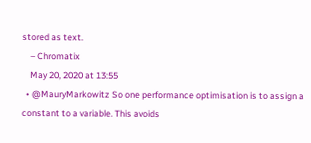stored as text.
    – Chromatix
    May 20, 2020 at 13:55
  • @MauryMarkowitz So one performance optimisation is to assign a constant to a variable. This avoids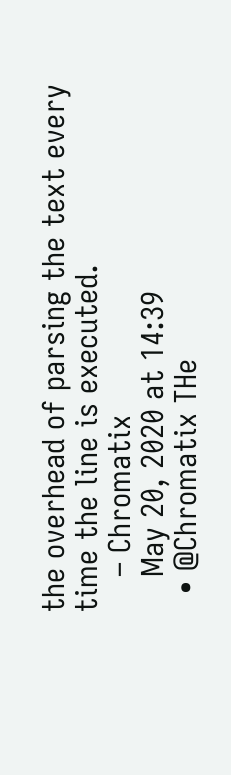the overhead of parsing the text every time the line is executed.
    – Chromatix
    May 20, 2020 at 14:39
  • @Chromatix THe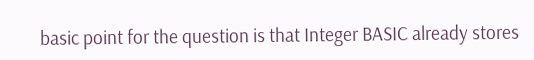basic point for the question is that Integer BASIC already stores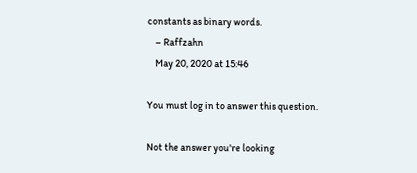constants as binary words.
    – Raffzahn
    May 20, 2020 at 15:46

You must log in to answer this question.

Not the answer you're looking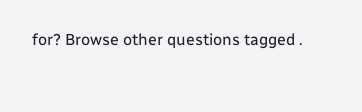for? Browse other questions tagged .